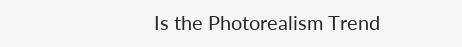Is the Photorealism Trend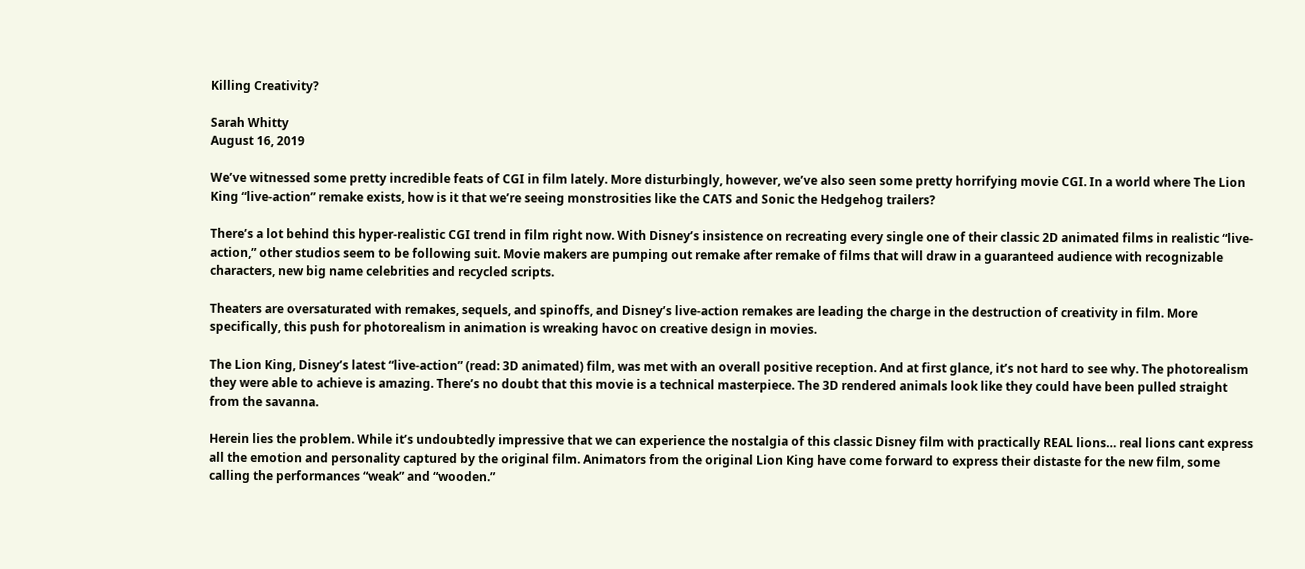Killing Creativity?

Sarah Whitty
August 16, 2019

We’ve witnessed some pretty incredible feats of CGI in film lately. More disturbingly, however, we’ve also seen some pretty horrifying movie CGI. In a world where The Lion King “live-action” remake exists, how is it that we’re seeing monstrosities like the CATS and Sonic the Hedgehog trailers?

There’s a lot behind this hyper-realistic CGI trend in film right now. With Disney’s insistence on recreating every single one of their classic 2D animated films in realistic “live-action,” other studios seem to be following suit. Movie makers are pumping out remake after remake of films that will draw in a guaranteed audience with recognizable characters, new big name celebrities and recycled scripts.

Theaters are oversaturated with remakes, sequels, and spinoffs, and Disney’s live-action remakes are leading the charge in the destruction of creativity in film. More specifically, this push for photorealism in animation is wreaking havoc on creative design in movies.

The Lion King, Disney’s latest “live-action” (read: 3D animated) film, was met with an overall positive reception. And at first glance, it’s not hard to see why. The photorealism they were able to achieve is amazing. There’s no doubt that this movie is a technical masterpiece. The 3D rendered animals look like they could have been pulled straight from the savanna.

Herein lies the problem. While it’s undoubtedly impressive that we can experience the nostalgia of this classic Disney film with practically REAL lions… real lions cant express all the emotion and personality captured by the original film. Animators from the original Lion King have come forward to express their distaste for the new film, some calling the performances “weak” and “wooden.”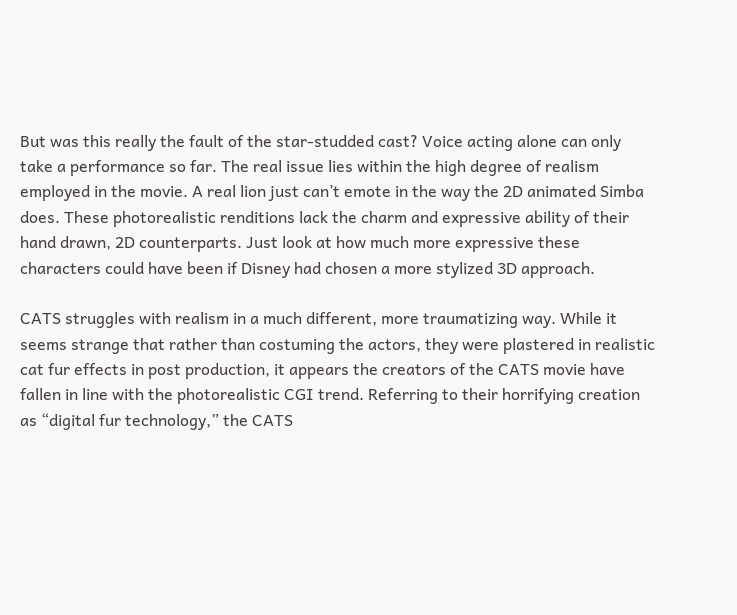But was this really the fault of the star-studded cast? Voice acting alone can only take a performance so far. The real issue lies within the high degree of realism employed in the movie. A real lion just can’t emote in the way the 2D animated Simba does. These photorealistic renditions lack the charm and expressive ability of their hand drawn, 2D counterparts. Just look at how much more expressive these characters could have been if Disney had chosen a more stylized 3D approach.

CATS struggles with realism in a much different, more traumatizing way. While it seems strange that rather than costuming the actors, they were plastered in realistic cat fur effects in post production, it appears the creators of the CATS movie have fallen in line with the photorealistic CGI trend. Referring to their horrifying creation as “digital fur technology,” the CATS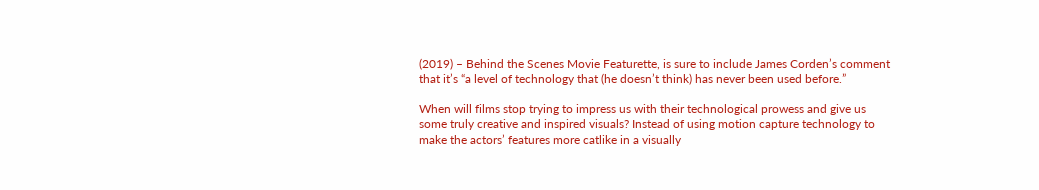(2019) – Behind the Scenes Movie Featurette, is sure to include James Corden’s comment that it’s “a level of technology that (he doesn’t think) has never been used before.”

When will films stop trying to impress us with their technological prowess and give us some truly creative and inspired visuals? Instead of using motion capture technology to make the actors’ features more catlike in a visually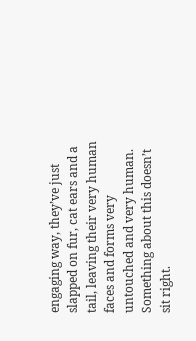engaging way, they’ve just slapped on fur, cat ears and a tail, leaving their very human faces and forms very untouched and very human. Something about this doesn’t sit right.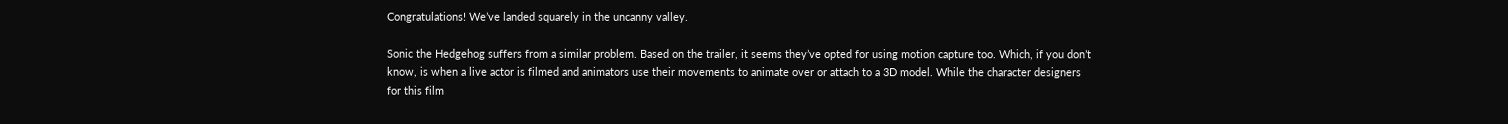Congratulations! We’ve landed squarely in the uncanny valley.

Sonic the Hedgehog suffers from a similar problem. Based on the trailer, it seems they’ve opted for using motion capture too. Which, if you don’t know, is when a live actor is filmed and animators use their movements to animate over or attach to a 3D model. While the character designers for this film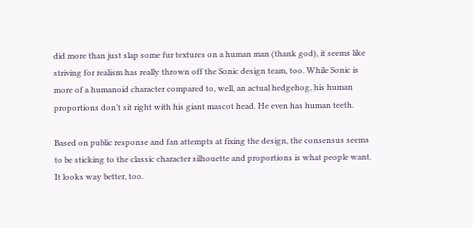did more than just slap some fur textures on a human man (thank god), it seems like striving for realism has really thrown off the Sonic design team, too. While Sonic is more of a humanoid character compared to, well, an actual hedgehog, his human proportions don’t sit right with his giant mascot head. He even has human teeth.

Based on public response and fan attempts at fixing the design, the consensus seems to be sticking to the classic character silhouette and proportions is what people want. It looks way better, too.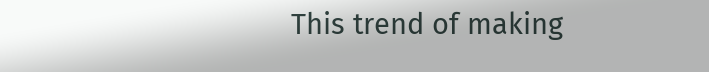This trend of making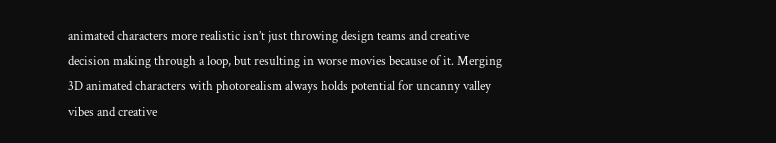animated characters more realistic isn’t just throwing design teams and creative decision making through a loop, but resulting in worse movies because of it. Merging 3D animated characters with photorealism always holds potential for uncanny valley vibes and creative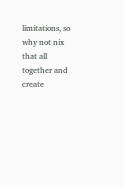limitations, so why not nix that all together and create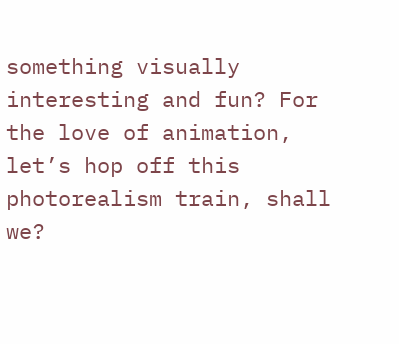something visually interesting and fun? For the love of animation, let’s hop off this photorealism train, shall we?